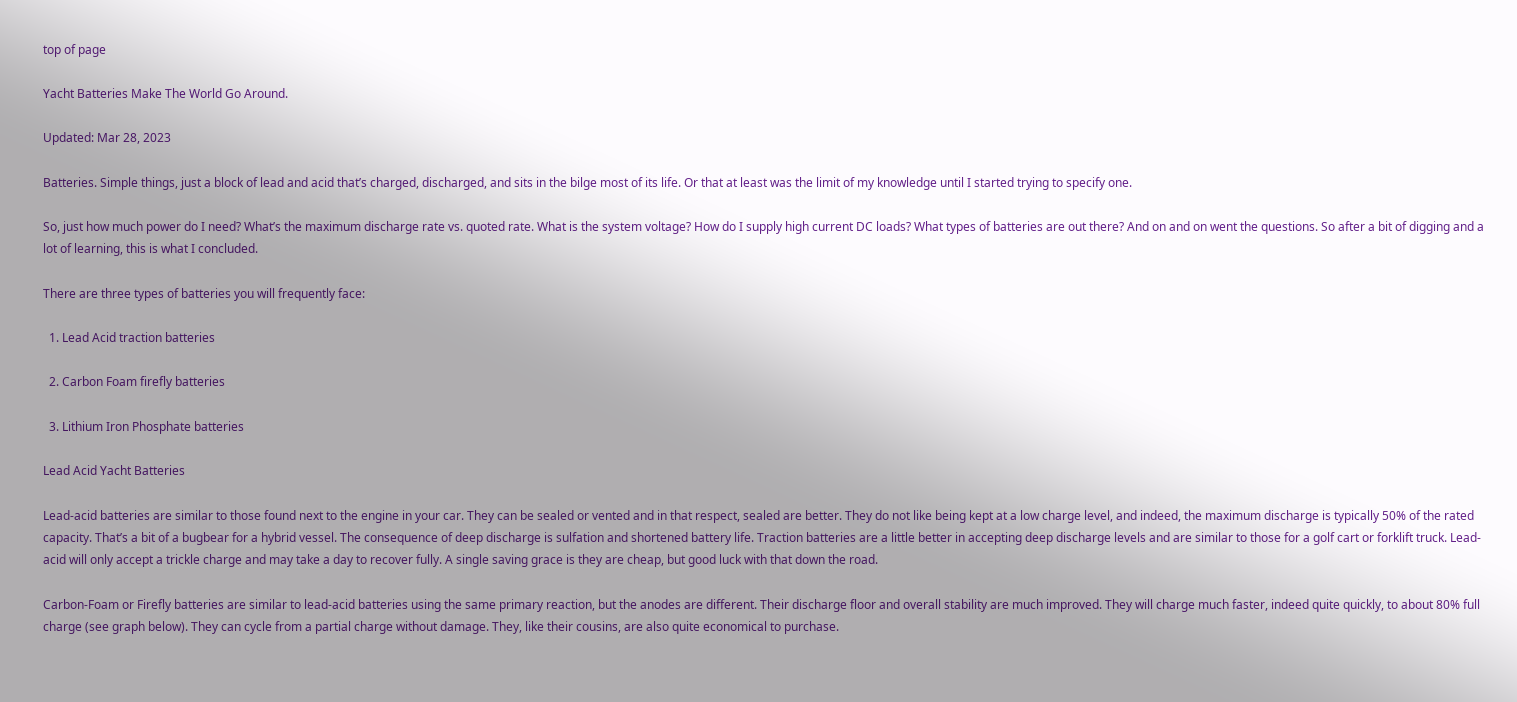top of page

Yacht Batteries Make The World Go Around.

Updated: Mar 28, 2023

Batteries. Simple things, just a block of lead and acid that’s charged, discharged, and sits in the bilge most of its life. Or that at least was the limit of my knowledge until I started trying to specify one.

So, just how much power do I need? What’s the maximum discharge rate vs. quoted rate. What is the system voltage? How do I supply high current DC loads? What types of batteries are out there? And on and on went the questions. So after a bit of digging and a lot of learning, this is what I concluded.

There are three types of batteries you will frequently face:

  1. Lead Acid traction batteries

  2. Carbon Foam firefly batteries

  3. Lithium Iron Phosphate batteries

Lead Acid Yacht Batteries

Lead-acid batteries are similar to those found next to the engine in your car. They can be sealed or vented and in that respect, sealed are better. They do not like being kept at a low charge level, and indeed, the maximum discharge is typically 50% of the rated capacity. That’s a bit of a bugbear for a hybrid vessel. The consequence of deep discharge is sulfation and shortened battery life. Traction batteries are a little better in accepting deep discharge levels and are similar to those for a golf cart or forklift truck. Lead-acid will only accept a trickle charge and may take a day to recover fully. A single saving grace is they are cheap, but good luck with that down the road.

Carbon-Foam or Firefly batteries are similar to lead-acid batteries using the same primary reaction, but the anodes are different. Their discharge floor and overall stability are much improved. They will charge much faster, indeed quite quickly, to about 80% full charge (see graph below). They can cycle from a partial charge without damage. They, like their cousins, are also quite economical to purchase.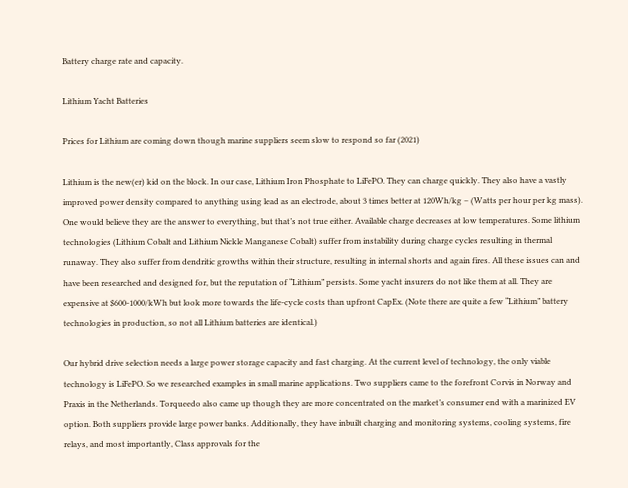Battery charge rate and capacity.

Lithium Yacht Batteries

Prices for Lithium are coming down though marine suppliers seem slow to respond so far (2021)

Lithium is the new(er) kid on the block. In our case, Lithium Iron Phosphate to LiFePO. They can charge quickly. They also have a vastly improved power density compared to anything using lead as an electrode, about 3 times better at 120Wh/kg – (Watts per hour per kg mass). One would believe they are the answer to everything, but that’s not true either. Available charge decreases at low temperatures. Some lithium technologies (Lithium Cobalt and Lithium Nickle Manganese Cobalt) suffer from instability during charge cycles resulting in thermal runaway. They also suffer from dendritic growths within their structure, resulting in internal shorts and again fires. All these issues can and have been researched and designed for, but the reputation of “Lithium” persists. Some yacht insurers do not like them at all. They are expensive at $600-1000/kWh but look more towards the life-cycle costs than upfront CapEx. (Note there are quite a few “Lithium” battery technologies in production, so not all Lithium batteries are identical.)

Our hybrid drive selection needs a large power storage capacity and fast charging. At the current level of technology, the only viable technology is LiFePO. So we researched examples in small marine applications. Two suppliers came to the forefront Corvis in Norway and Praxis in the Netherlands. Torqueedo also came up though they are more concentrated on the market’s consumer end with a marinized EV option. Both suppliers provide large power banks. Additionally, they have inbuilt charging and monitoring systems, cooling systems, fire relays, and most importantly, Class approvals for the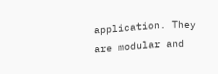application. They are modular and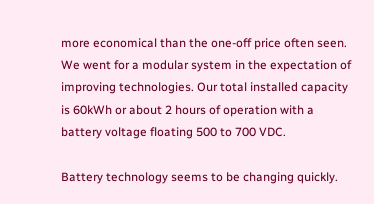more economical than the one-off price often seen. We went for a modular system in the expectation of improving technologies. Our total installed capacity is 60kWh or about 2 hours of operation with a battery voltage floating 500 to 700 VDC.

Battery technology seems to be changing quickly.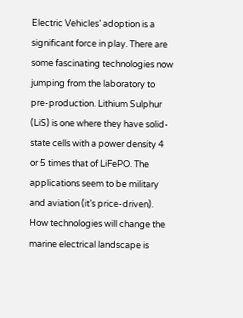Electric Vehicles’ adoption is a significant force in play. There are some fascinating technologies now jumping from the laboratory to pre-production. Lithium Sulphur (LiS) is one where they have solid-state cells with a power density 4 or 5 times that of LiFePO. The applications seem to be military and aviation (it’s price-driven). How technologies will change the marine electrical landscape is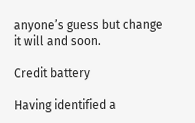anyone’s guess but change it will and soon.

Credit battery

Having identified a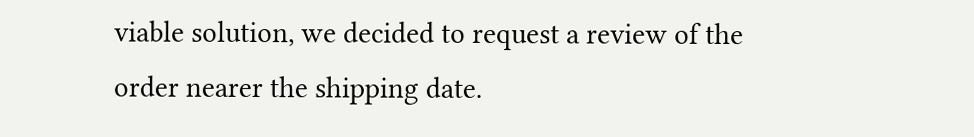viable solution, we decided to request a review of the order nearer the shipping date.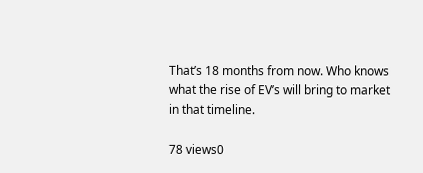That’s 18 months from now. Who knows what the rise of EV’s will bring to market in that timeline.

78 views0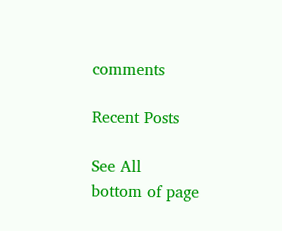comments

Recent Posts

See All
bottom of page